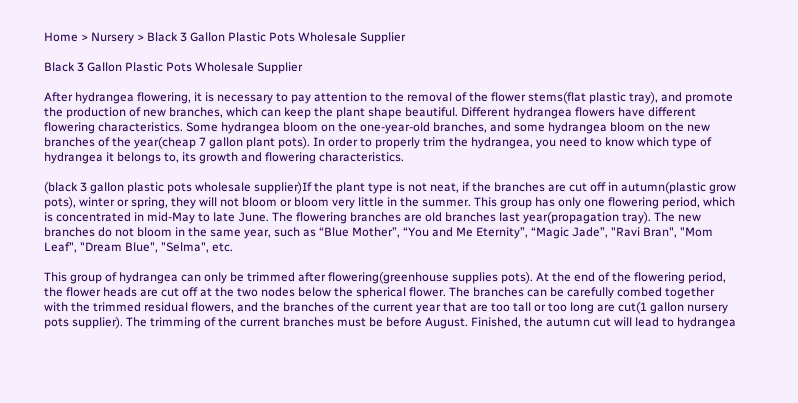Home > Nursery > Black 3 Gallon Plastic Pots Wholesale Supplier

Black 3 Gallon Plastic Pots Wholesale Supplier

After hydrangea flowering, it is necessary to pay attention to the removal of the flower stems(flat plastic tray), and promote the production of new branches, which can keep the plant shape beautiful. Different hydrangea flowers have different flowering characteristics. Some hydrangea bloom on the one-year-old branches, and some hydrangea bloom on the new branches of the year(cheap 7 gallon plant pots). In order to properly trim the hydrangea, you need to know which type of hydrangea it belongs to, its growth and flowering characteristics.

(black 3 gallon plastic pots wholesale supplier)If the plant type is not neat, if the branches are cut off in autumn(plastic grow pots), winter or spring, they will not bloom or bloom very little in the summer. This group has only one flowering period, which is concentrated in mid-May to late June. The flowering branches are old branches last year(propagation tray). The new branches do not bloom in the same year, such as “Blue Mother”, “You and Me Eternity”, “Magic Jade”, "Ravi Bran", "Mom Leaf", "Dream Blue", "Selma", etc.

This group of hydrangea can only be trimmed after flowering(greenhouse supplies pots). At the end of the flowering period, the flower heads are cut off at the two nodes below the spherical flower. The branches can be carefully combed together with the trimmed residual flowers, and the branches of the current year that are too tall or too long are cut(1 gallon nursery pots supplier). The trimming of the current branches must be before August. Finished, the autumn cut will lead to hydrangea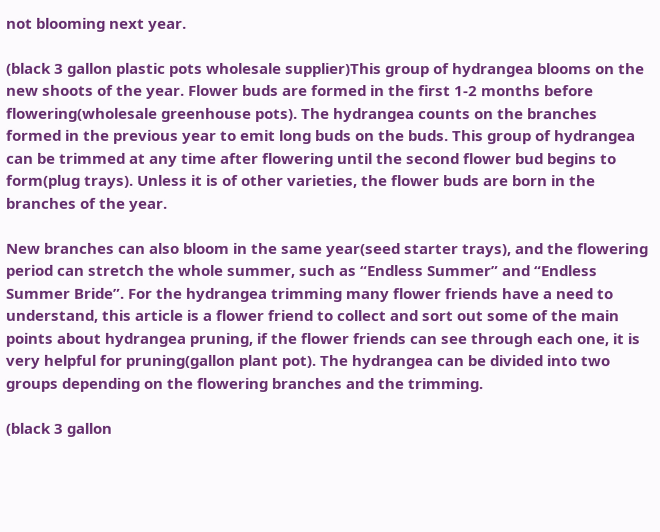not blooming next year.

(black 3 gallon plastic pots wholesale supplier)This group of hydrangea blooms on the new shoots of the year. Flower buds are formed in the first 1-2 months before flowering(wholesale greenhouse pots). The hydrangea counts on the branches formed in the previous year to emit long buds on the buds. This group of hydrangea can be trimmed at any time after flowering until the second flower bud begins to form(plug trays). Unless it is of other varieties, the flower buds are born in the branches of the year.

New branches can also bloom in the same year(seed starter trays), and the flowering period can stretch the whole summer, such as “Endless Summer” and “Endless Summer Bride”. For the hydrangea trimming many flower friends have a need to understand, this article is a flower friend to collect and sort out some of the main points about hydrangea pruning, if the flower friends can see through each one, it is very helpful for pruning(gallon plant pot). The hydrangea can be divided into two groups depending on the flowering branches and the trimming.

(black 3 gallon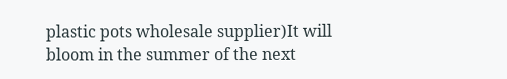plastic pots wholesale supplier)It will bloom in the summer of the next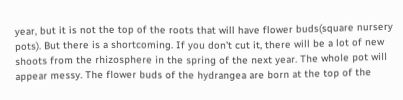year, but it is not the top of the roots that will have flower buds(square nursery pots). But there is a shortcoming. If you don't cut it, there will be a lot of new shoots from the rhizosphere in the spring of the next year. The whole pot will appear messy. The flower buds of the hydrangea are born at the top of the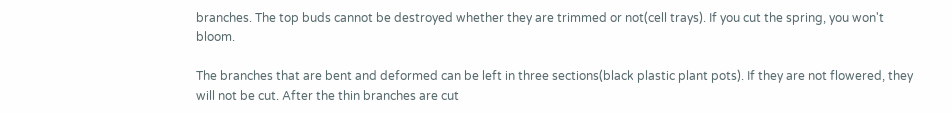branches. The top buds cannot be destroyed whether they are trimmed or not(cell trays). If you cut the spring, you won't bloom.

The branches that are bent and deformed can be left in three sections(black plastic plant pots). If they are not flowered, they will not be cut. After the thin branches are cut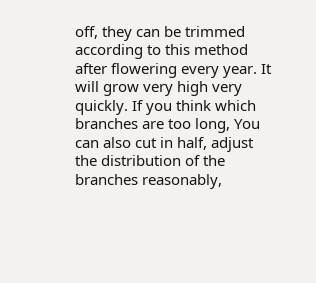off, they can be trimmed according to this method after flowering every year. It will grow very high very quickly. If you think which branches are too long, You can also cut in half, adjust the distribution of the branches reasonably,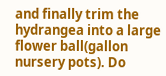and finally trim the hydrangea into a large flower ball(gallon nursery pots). Do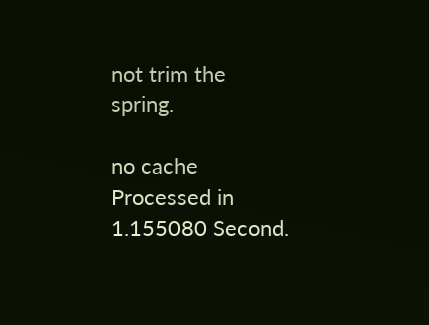not trim the spring.

no cache
Processed in 1.155080 Second.